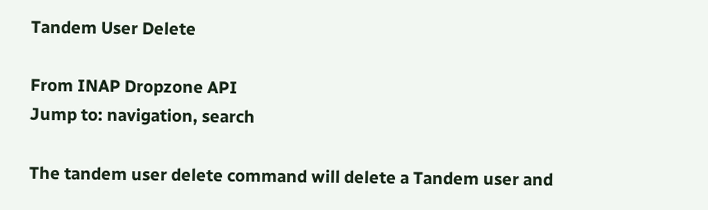Tandem User Delete

From INAP Dropzone API
Jump to: navigation, search

The tandem user delete command will delete a Tandem user and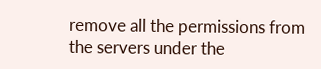remove all the permissions from the servers under the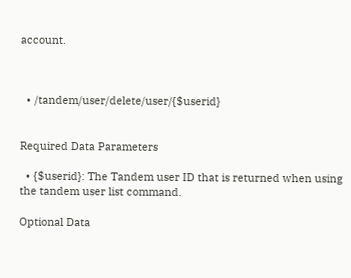account.



  • /tandem/user/delete/user/{$userid}


Required Data Parameters

  • {$userid}: The Tandem user ID that is returned when using the tandem user list command.

Optional Data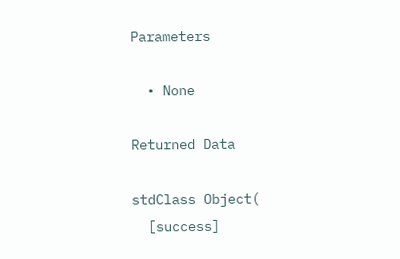Parameters

  • None

Returned Data

stdClass Object(
  [success]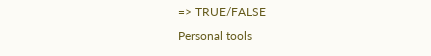=> TRUE/FALSE
Personal tools